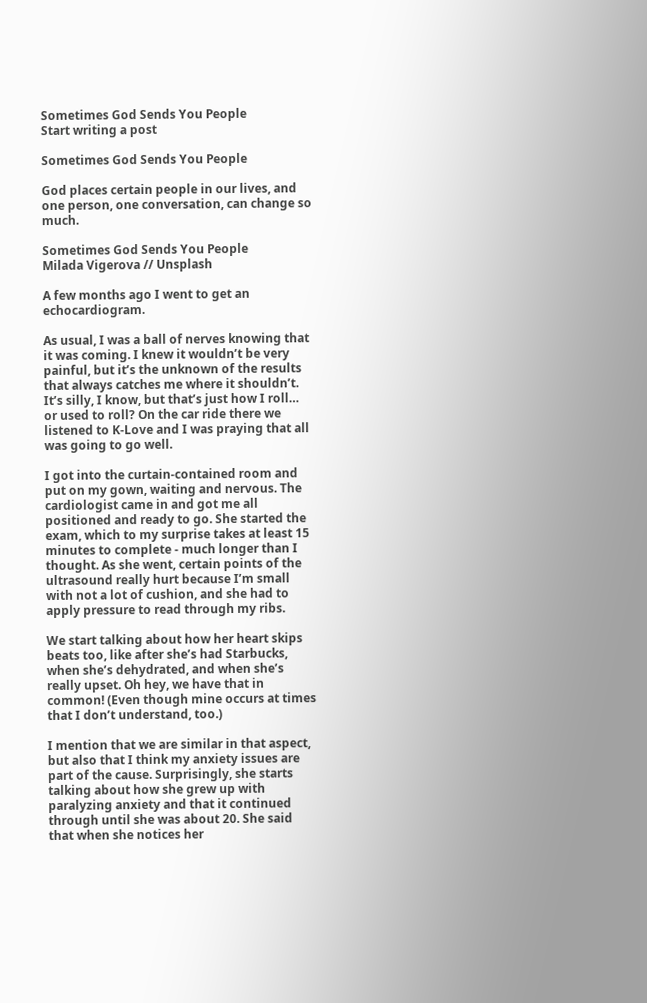Sometimes God Sends You People
Start writing a post

Sometimes God Sends You People

God places certain people in our lives, and one person, one conversation, can change so much.

Sometimes God Sends You People
Milada Vigerova // Unsplash

A few months ago I went to get an echocardiogram.

As usual, I was a ball of nerves knowing that it was coming. I knew it wouldn’t be very painful, but it’s the unknown of the results that always catches me where it shouldn’t. It’s silly, I know, but that’s just how I roll… or used to roll? On the car ride there we listened to K-Love and I was praying that all was going to go well.

I got into the curtain-contained room and put on my gown, waiting and nervous. The cardiologist came in and got me all positioned and ready to go. She started the exam, which to my surprise takes at least 15 minutes to complete - much longer than I thought. As she went, certain points of the ultrasound really hurt because I’m small with not a lot of cushion, and she had to apply pressure to read through my ribs.

We start talking about how her heart skips beats too, like after she’s had Starbucks, when she’s dehydrated, and when she’s really upset. Oh hey, we have that in common! (Even though mine occurs at times that I don’t understand, too.)

I mention that we are similar in that aspect, but also that I think my anxiety issues are part of the cause. Surprisingly, she starts talking about how she grew up with paralyzing anxiety and that it continued through until she was about 20. She said that when she notices her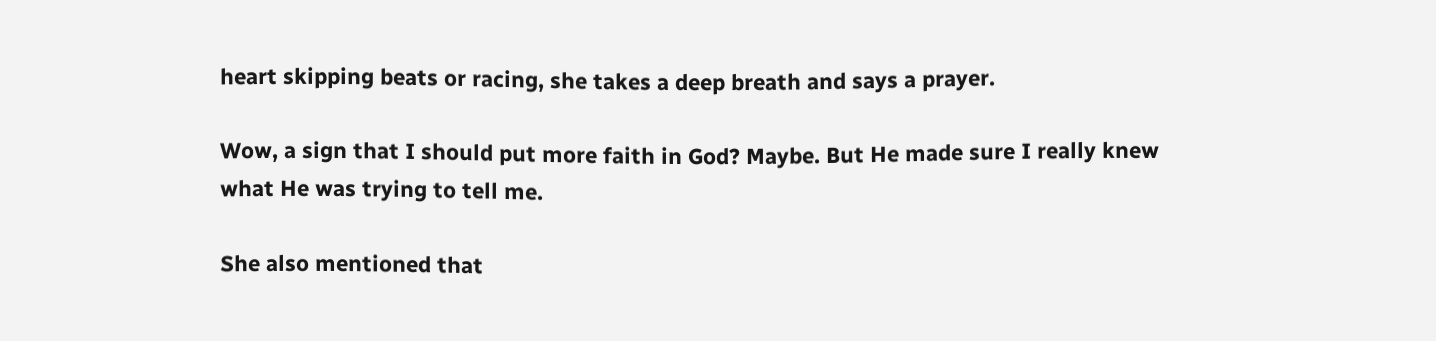heart skipping beats or racing, she takes a deep breath and says a prayer.

Wow, a sign that I should put more faith in God? Maybe. But He made sure I really knew what He was trying to tell me.

She also mentioned that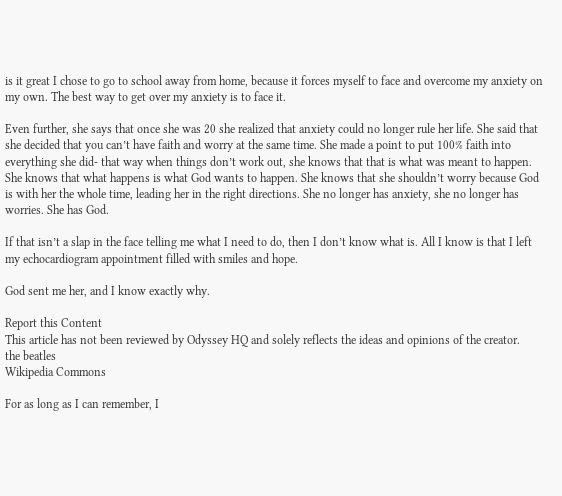is it great I chose to go to school away from home, because it forces myself to face and overcome my anxiety on my own. The best way to get over my anxiety is to face it.

Even further, she says that once she was 20 she realized that anxiety could no longer rule her life. She said that she decided that you can’t have faith and worry at the same time. She made a point to put 100% faith into everything she did- that way when things don’t work out, she knows that that is what was meant to happen. She knows that what happens is what God wants to happen. She knows that she shouldn’t worry because God is with her the whole time, leading her in the right directions. She no longer has anxiety, she no longer has worries. She has God.

If that isn’t a slap in the face telling me what I need to do, then I don’t know what is. All I know is that I left my echocardiogram appointment filled with smiles and hope.

God sent me her, and I know exactly why.

Report this Content
This article has not been reviewed by Odyssey HQ and solely reflects the ideas and opinions of the creator.
the beatles
Wikipedia Commons

For as long as I can remember, I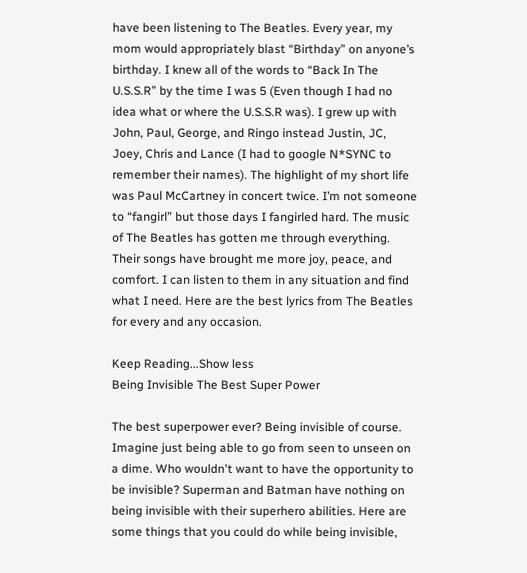have been listening to The Beatles. Every year, my mom would appropriately blast “Birthday” on anyone’s birthday. I knew all of the words to “Back In The U.S.S.R” by the time I was 5 (Even though I had no idea what or where the U.S.S.R was). I grew up with John, Paul, George, and Ringo instead Justin, JC, Joey, Chris and Lance (I had to google N*SYNC to remember their names). The highlight of my short life was Paul McCartney in concert twice. I’m not someone to “fangirl” but those days I fangirled hard. The music of The Beatles has gotten me through everything. Their songs have brought me more joy, peace, and comfort. I can listen to them in any situation and find what I need. Here are the best lyrics from The Beatles for every and any occasion.

Keep Reading...Show less
Being Invisible The Best Super Power

The best superpower ever? Being invisible of course. Imagine just being able to go from seen to unseen on a dime. Who wouldn't want to have the opportunity to be invisible? Superman and Batman have nothing on being invisible with their superhero abilities. Here are some things that you could do while being invisible,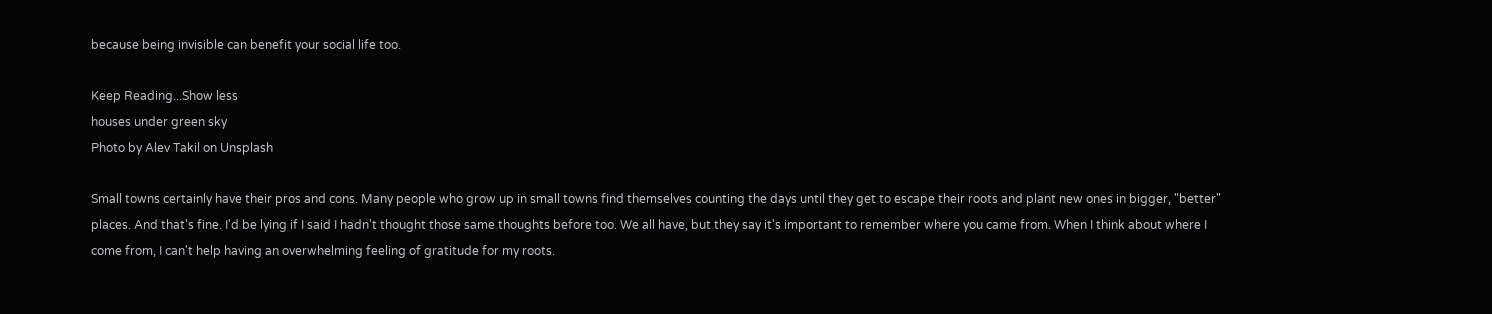because being invisible can benefit your social life too.

Keep Reading...Show less
houses under green sky
Photo by Alev Takil on Unsplash

Small towns certainly have their pros and cons. Many people who grow up in small towns find themselves counting the days until they get to escape their roots and plant new ones in bigger, "better" places. And that's fine. I'd be lying if I said I hadn't thought those same thoughts before too. We all have, but they say it's important to remember where you came from. When I think about where I come from, I can't help having an overwhelming feeling of gratitude for my roots.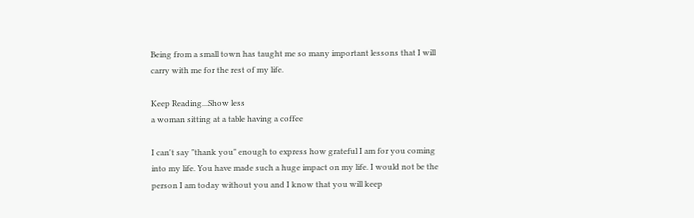Being from a small town has taught me so many important lessons that I will carry with me for the rest of my life.

Keep Reading...Show less
a woman sitting at a table having a coffee

I can't say "thank you" enough to express how grateful I am for you coming into my life. You have made such a huge impact on my life. I would not be the person I am today without you and I know that you will keep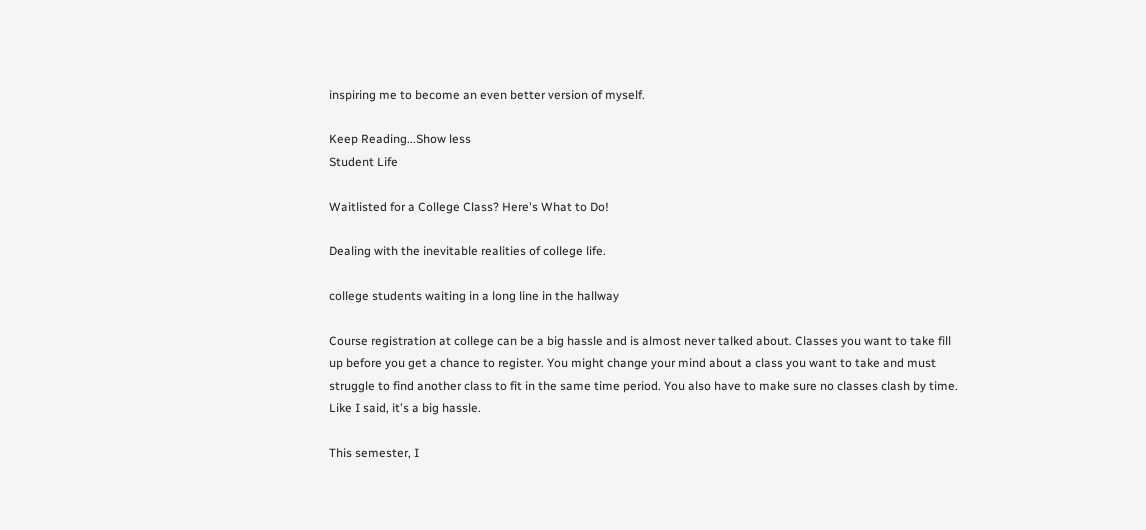inspiring me to become an even better version of myself.

Keep Reading...Show less
Student Life

Waitlisted for a College Class? Here's What to Do!

Dealing with the inevitable realities of college life.

college students waiting in a long line in the hallway

Course registration at college can be a big hassle and is almost never talked about. Classes you want to take fill up before you get a chance to register. You might change your mind about a class you want to take and must struggle to find another class to fit in the same time period. You also have to make sure no classes clash by time. Like I said, it's a big hassle.

This semester, I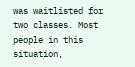was waitlisted for two classes. Most people in this situation,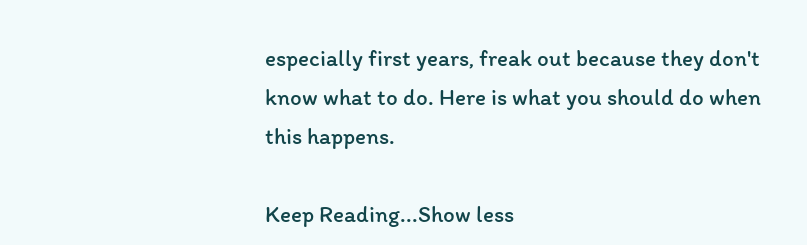especially first years, freak out because they don't know what to do. Here is what you should do when this happens.

Keep Reading...Show less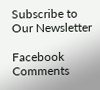Subscribe to Our Newsletter

Facebook Comments